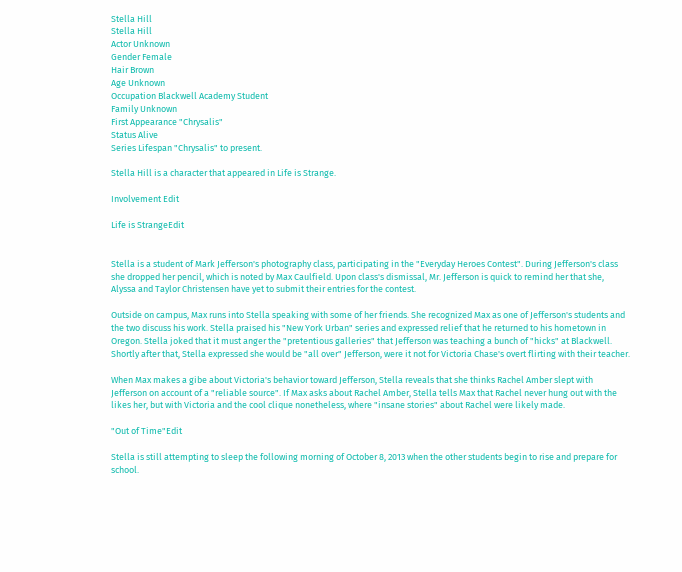Stella Hill
Stella Hill
Actor Unknown
Gender Female
Hair Brown
Age Unknown
Occupation Blackwell Academy Student
Family Unknown
First Appearance "Chrysalis"
Status Alive
Series Lifespan "Chrysalis" to present.

Stella Hill is a character that appeared in Life is Strange.

Involvement Edit

Life is StrangeEdit


Stella is a student of Mark Jefferson's photography class, participating in the "Everyday Heroes Contest". During Jefferson's class she dropped her pencil, which is noted by Max Caulfield. Upon class's dismissal, Mr. Jefferson is quick to remind her that she, Alyssa and Taylor Christensen have yet to submit their entries for the contest.

Outside on campus, Max runs into Stella speaking with some of her friends. She recognized Max as one of Jefferson's students and the two discuss his work. Stella praised his "New York Urban" series and expressed relief that he returned to his hometown in Oregon. Stella joked that it must anger the "pretentious galleries" that Jefferson was teaching a bunch of "hicks" at Blackwell. Shortly after that, Stella expressed she would be "all over" Jefferson, were it not for Victoria Chase's overt flirting with their teacher.

When Max makes a gibe about Victoria's behavior toward Jefferson, Stella reveals that she thinks Rachel Amber slept with Jefferson on account of a "reliable source". If Max asks about Rachel Amber, Stella tells Max that Rachel never hung out with the likes her, but with Victoria and the cool clique nonetheless, where "insane stories" about Rachel were likely made.

"Out of Time"Edit

Stella is still attempting to sleep the following morning of October 8, 2013 when the other students begin to rise and prepare for school.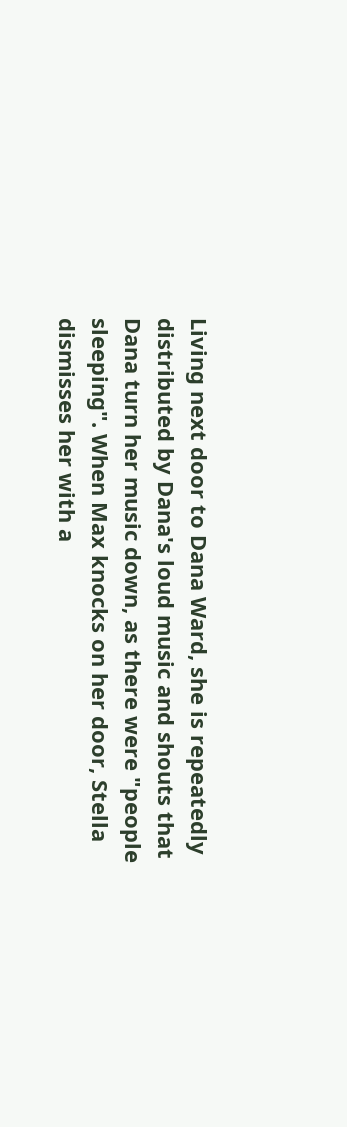Living next door to Dana Ward, she is repeatedly distributed by Dana's loud music and shouts that Dana turn her music down, as there were "people sleeping". When Max knocks on her door, Stella dismisses her with a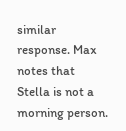similar response. Max notes that Stella is not a morning person.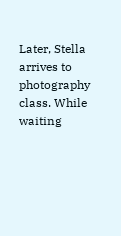Later, Stella arrives to photography class. While waiting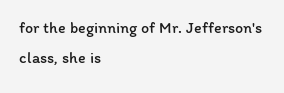for the beginning of Mr. Jefferson's class, she is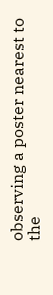observing a poster nearest to the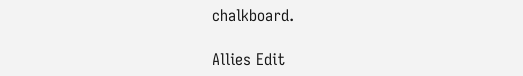chalkboard.

Allies Edit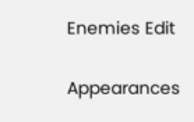Enemies Edit

Appearances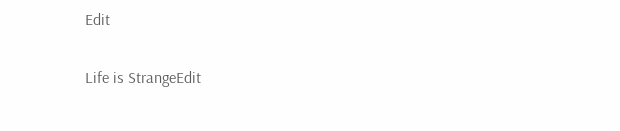Edit

Life is StrangeEdit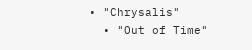• "Chrysalis"
  • "Out of Time"